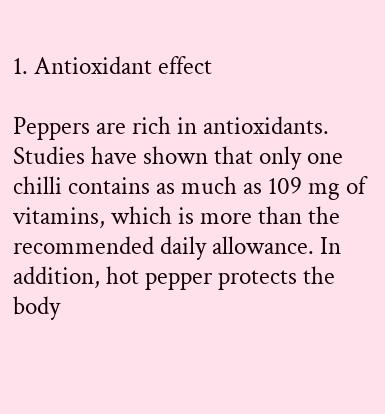1. Antioxidant effect

Peppers are rich in antioxidants. Studies have shown that only one chilli contains as much as 109 mg of vitamins, which is more than the recommended daily allowance. In addition, hot pepper protects the body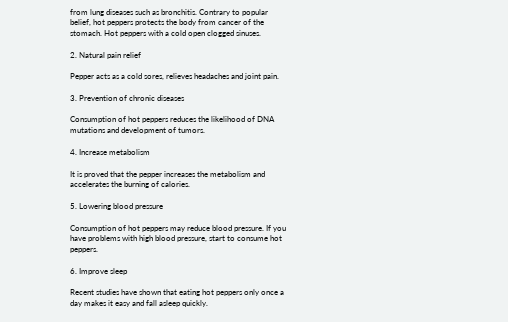from lung diseases such as bronchitis. Contrary to popular belief, hot peppers protects the body from cancer of the stomach. Hot peppers with a cold open clogged sinuses.

2. Natural pain relief

Pepper acts as a cold sores, relieves headaches and joint pain.

3. Prevention of chronic diseases

Consumption of hot peppers reduces the likelihood of DNA mutations and development of tumors.

4. Increase metabolism

It is proved that the pepper increases the metabolism and accelerates the burning of calories.

5. Lowering blood pressure

Consumption of hot peppers may reduce blood pressure. If you have problems with high blood pressure, start to consume hot peppers.

6. Improve sleep

Recent studies have shown that eating hot peppers only once a day makes it easy and fall asleep quickly.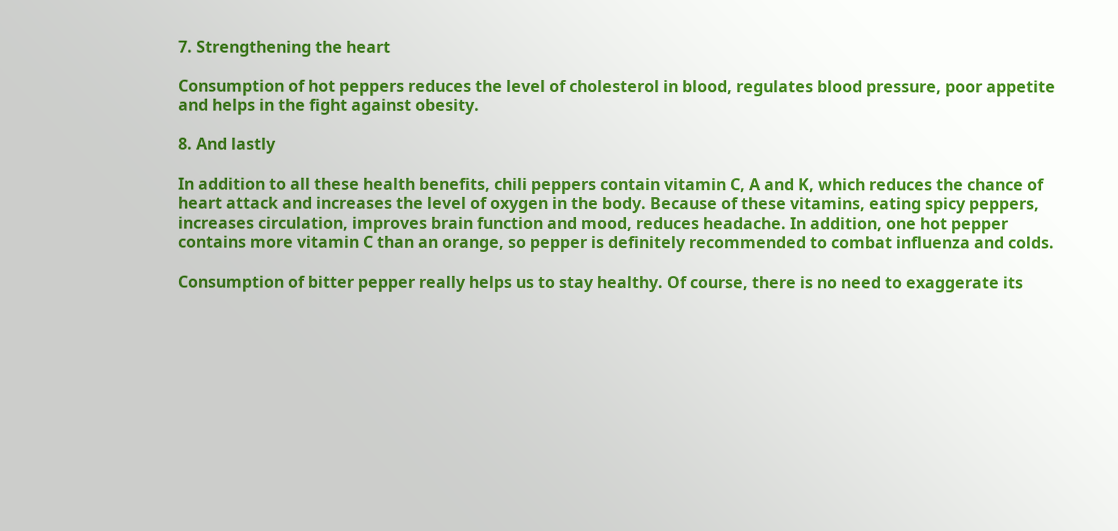7. Strengthening the heart

Consumption of hot peppers reduces the level of cholesterol in blood, regulates blood pressure, poor appetite and helps in the fight against obesity.

8. And lastly

In addition to all these health benefits, chili peppers contain vitamin C, A and K, which reduces the chance of heart attack and increases the level of oxygen in the body. Because of these vitamins, eating spicy peppers, increases circulation, improves brain function and mood, reduces headache. In addition, one hot pepper contains more vitamin C than an orange, so pepper is definitely recommended to combat influenza and colds.

Consumption of bitter pepper really helps us to stay healthy. Of course, there is no need to exaggerate its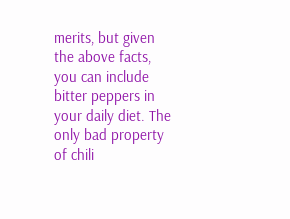merits, but given the above facts, you can include bitter peppers in your daily diet. The only bad property of chili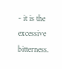- it is the excessive bitterness.